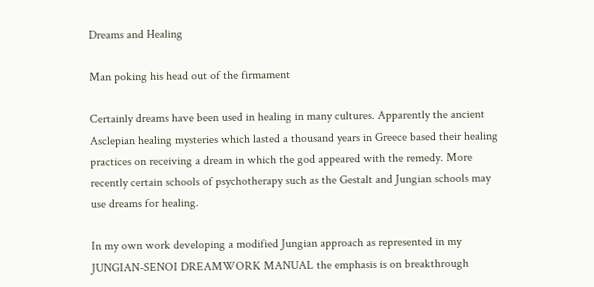Dreams and Healing

Man poking his head out of the firmament

Certainly dreams have been used in healing in many cultures. Apparently the ancient Asclepian healing mysteries which lasted a thousand years in Greece based their healing practices on receiving a dream in which the god appeared with the remedy. More recently certain schools of psychotherapy such as the Gestalt and Jungian schools may use dreams for healing.

In my own work developing a modified Jungian approach as represented in my JUNGIAN-SENOI DREAMWORK MANUAL the emphasis is on breakthrough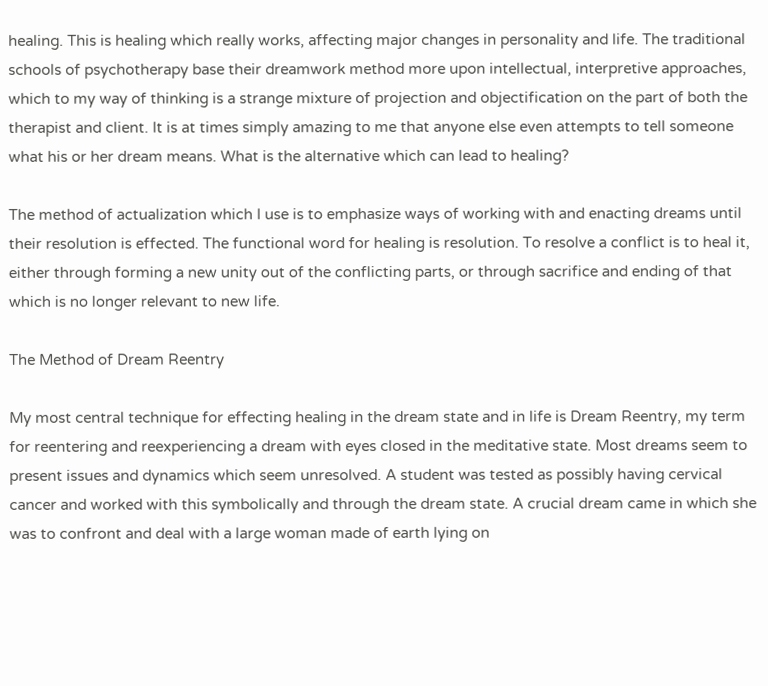healing. This is healing which really works, affecting major changes in personality and life. The traditional schools of psychotherapy base their dreamwork method more upon intellectual, interpretive approaches, which to my way of thinking is a strange mixture of projection and objectification on the part of both the therapist and client. It is at times simply amazing to me that anyone else even attempts to tell someone what his or her dream means. What is the alternative which can lead to healing?

The method of actualization which I use is to emphasize ways of working with and enacting dreams until their resolution is effected. The functional word for healing is resolution. To resolve a conflict is to heal it, either through forming a new unity out of the conflicting parts, or through sacrifice and ending of that which is no longer relevant to new life.

The Method of Dream Reentry

My most central technique for effecting healing in the dream state and in life is Dream Reentry, my term for reentering and reexperiencing a dream with eyes closed in the meditative state. Most dreams seem to present issues and dynamics which seem unresolved. A student was tested as possibly having cervical cancer and worked with this symbolically and through the dream state. A crucial dream came in which she was to confront and deal with a large woman made of earth lying on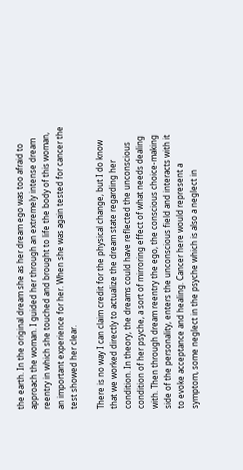the earth. In the original dream she as her dream ego was too afraid to approach the woman. I guided her through an extremely intense dream reentry in which she touched and brought to life the body of this woman, an important experience for her. When she was again tested for cancer the test showed her clear.

There is no way I can claim credit for the physical change, but I do know that we worked directly to actualize the dream state regarding her condition. In theory, the dreams could have reflected the unconscious condition of her psyche, a sort of mirroring effect of what needs dealing with. Then through dream reentry the ego, the conscious choice-making side of the personality, enters the unconscious field and interacts with it to evoke acceptance and healing. Cancer here would represent a symptom, some neglect in the psyche which is also a neglect in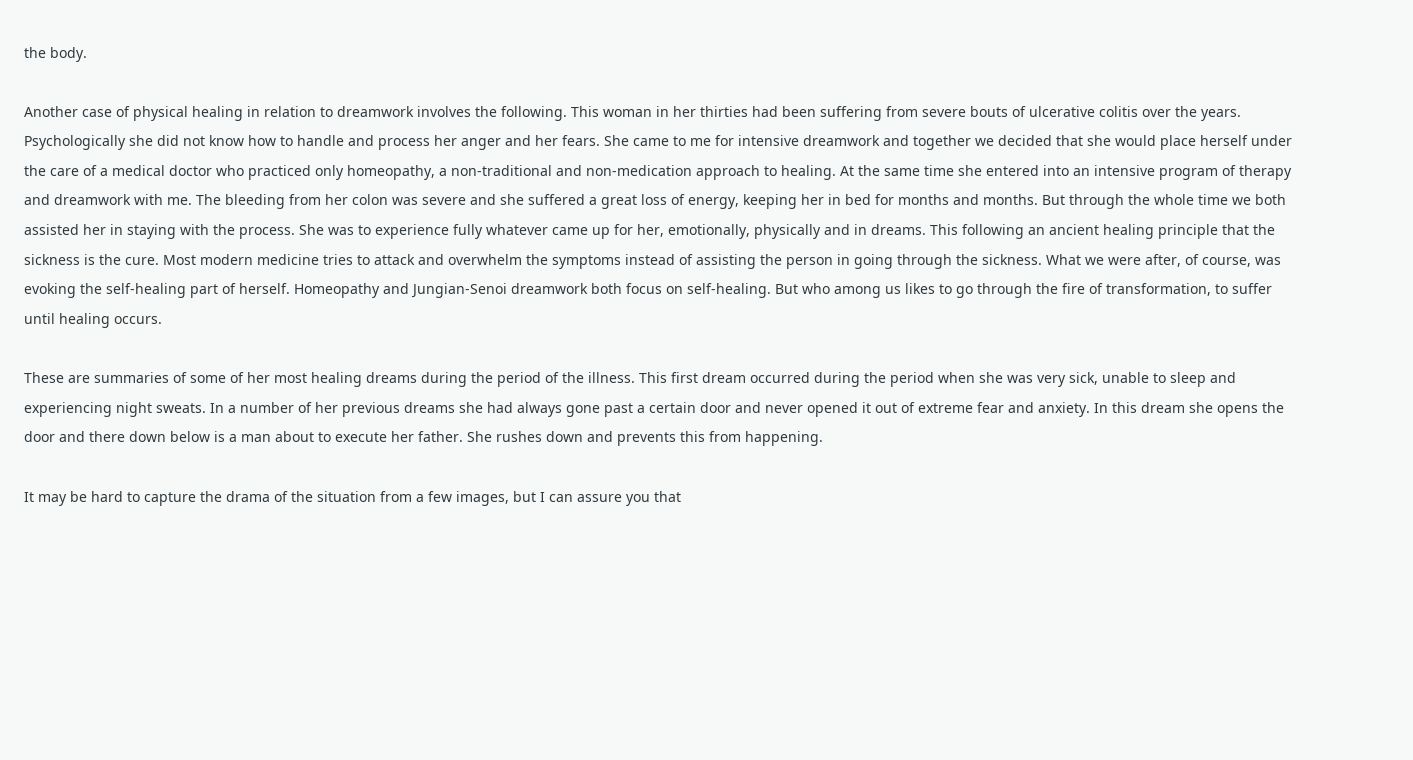the body.

Another case of physical healing in relation to dreamwork involves the following. This woman in her thirties had been suffering from severe bouts of ulcerative colitis over the years. Psychologically she did not know how to handle and process her anger and her fears. She came to me for intensive dreamwork and together we decided that she would place herself under the care of a medical doctor who practiced only homeopathy, a non-traditional and non-medication approach to healing. At the same time she entered into an intensive program of therapy and dreamwork with me. The bleeding from her colon was severe and she suffered a great loss of energy, keeping her in bed for months and months. But through the whole time we both assisted her in staying with the process. She was to experience fully whatever came up for her, emotionally, physically and in dreams. This following an ancient healing principle that the sickness is the cure. Most modern medicine tries to attack and overwhelm the symptoms instead of assisting the person in going through the sickness. What we were after, of course, was evoking the self-healing part of herself. Homeopathy and Jungian-Senoi dreamwork both focus on self-healing. But who among us likes to go through the fire of transformation, to suffer until healing occurs.

These are summaries of some of her most healing dreams during the period of the illness. This first dream occurred during the period when she was very sick, unable to sleep and experiencing night sweats. In a number of her previous dreams she had always gone past a certain door and never opened it out of extreme fear and anxiety. In this dream she opens the door and there down below is a man about to execute her father. She rushes down and prevents this from happening.

It may be hard to capture the drama of the situation from a few images, but I can assure you that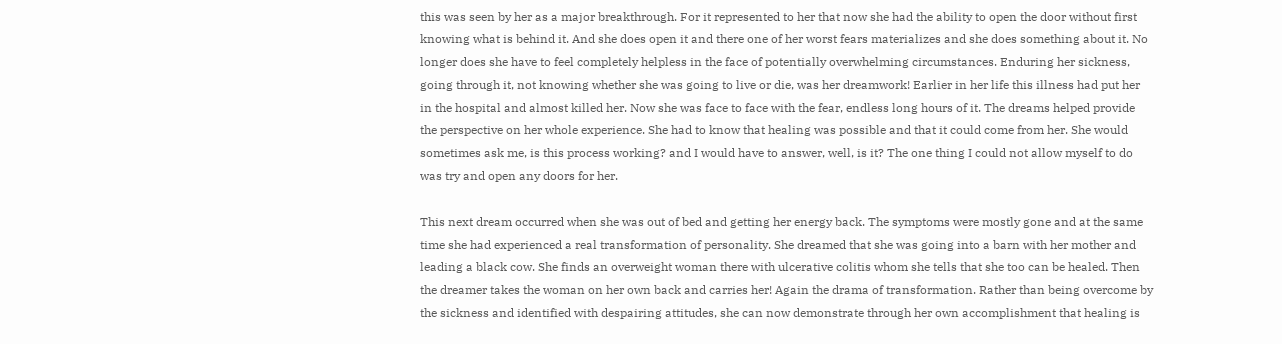this was seen by her as a major breakthrough. For it represented to her that now she had the ability to open the door without first knowing what is behind it. And she does open it and there one of her worst fears materializes and she does something about it. No longer does she have to feel completely helpless in the face of potentially overwhelming circumstances. Enduring her sickness, going through it, not knowing whether she was going to live or die, was her dreamwork! Earlier in her life this illness had put her in the hospital and almost killed her. Now she was face to face with the fear, endless long hours of it. The dreams helped provide the perspective on her whole experience. She had to know that healing was possible and that it could come from her. She would sometimes ask me, is this process working? and I would have to answer, well, is it? The one thing I could not allow myself to do was try and open any doors for her.

This next dream occurred when she was out of bed and getting her energy back. The symptoms were mostly gone and at the same time she had experienced a real transformation of personality. She dreamed that she was going into a barn with her mother and leading a black cow. She finds an overweight woman there with ulcerative colitis whom she tells that she too can be healed. Then the dreamer takes the woman on her own back and carries her! Again the drama of transformation. Rather than being overcome by the sickness and identified with despairing attitudes, she can now demonstrate through her own accomplishment that healing is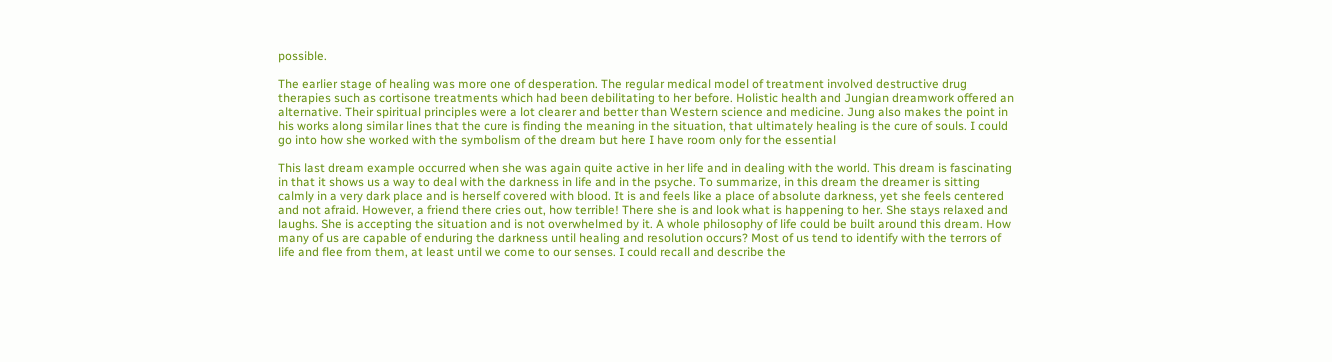possible.

The earlier stage of healing was more one of desperation. The regular medical model of treatment involved destructive drug therapies such as cortisone treatments which had been debilitating to her before. Holistic health and Jungian dreamwork offered an alternative. Their spiritual principles were a lot clearer and better than Western science and medicine. Jung also makes the point in his works along similar lines that the cure is finding the meaning in the situation, that ultimately healing is the cure of souls. I could go into how she worked with the symbolism of the dream but here I have room only for the essential

This last dream example occurred when she was again quite active in her life and in dealing with the world. This dream is fascinating in that it shows us a way to deal with the darkness in life and in the psyche. To summarize, in this dream the dreamer is sitting calmly in a very dark place and is herself covered with blood. It is and feels like a place of absolute darkness, yet she feels centered and not afraid. However, a friend there cries out, how terrible! There she is and look what is happening to her. She stays relaxed and laughs. She is accepting the situation and is not overwhelmed by it. A whole philosophy of life could be built around this dream. How many of us are capable of enduring the darkness until healing and resolution occurs? Most of us tend to identify with the terrors of life and flee from them, at least until we come to our senses. I could recall and describe the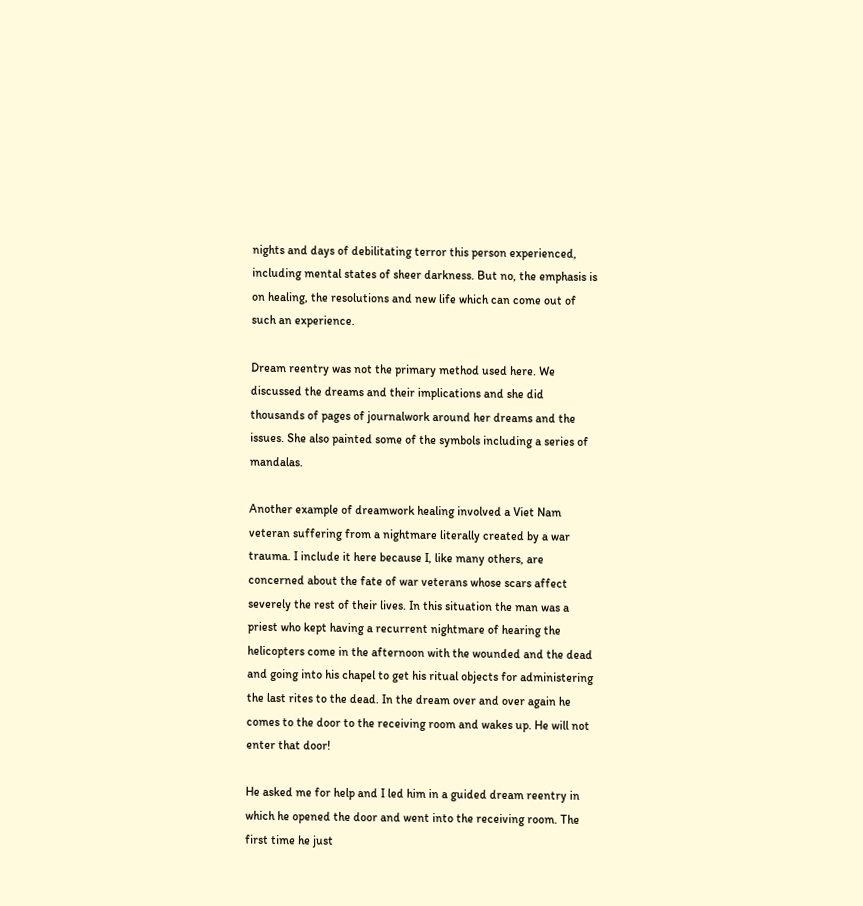nights and days of debilitating terror this person experienced, including mental states of sheer darkness. But no, the emphasis is on healing, the resolutions and new life which can come out of such an experience.

Dream reentry was not the primary method used here. We discussed the dreams and their implications and she did thousands of pages of journalwork around her dreams and the issues. She also painted some of the symbols including a series of mandalas.

Another example of dreamwork healing involved a Viet Nam veteran suffering from a nightmare literally created by a war trauma. I include it here because I, like many others, are concerned about the fate of war veterans whose scars affect severely the rest of their lives. In this situation the man was a priest who kept having a recurrent nightmare of hearing the helicopters come in the afternoon with the wounded and the dead and going into his chapel to get his ritual objects for administering the last rites to the dead. In the dream over and over again he comes to the door to the receiving room and wakes up. He will not enter that door!

He asked me for help and I led him in a guided dream reentry in which he opened the door and went into the receiving room. The first time he just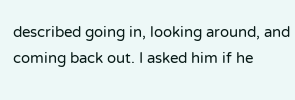described going in, looking around, and coming back out. I asked him if he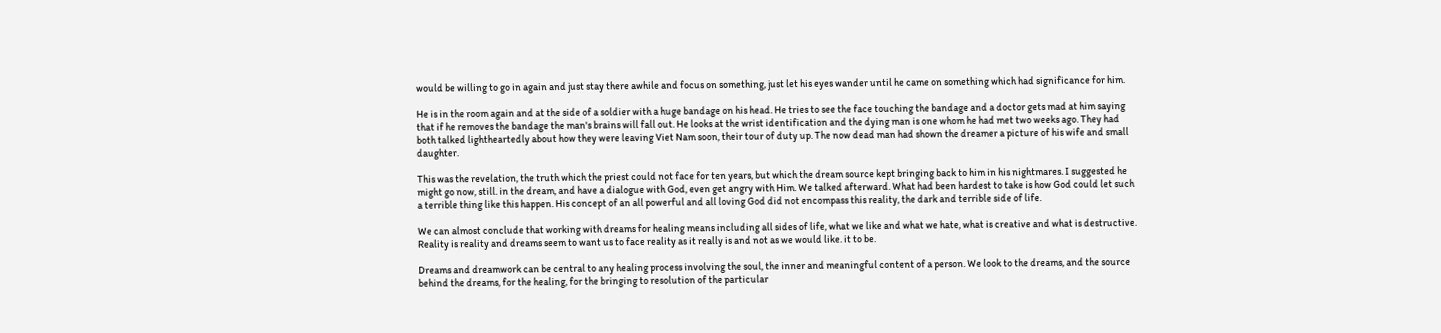would be willing to go in again and just stay there awhile and focus on something, just let his eyes wander until he came on something which had significance for him.

He is in the room again and at the side of a soldier with a huge bandage on his head. He tries to see the face touching the bandage and a doctor gets mad at him saying that if he removes the bandage the man's brains will fall out. He looks at the wrist identification and the dying man is one whom he had met two weeks ago. They had both talked lightheartedly about how they were leaving Viet Nam soon, their tour of duty up. The now dead man had shown the dreamer a picture of his wife and small daughter.

This was the revelation, the truth which the priest could not face for ten years, but which the dream source kept bringing back to him in his nightmares. I suggested he might go now, still. in the dream, and have a dialogue with God, even get angry with Him. We talked afterward. What had been hardest to take is how God could let such a terrible thing like this happen. His concept of an all powerful and all loving God did not encompass this reality, the dark and terrible side of life.

We can almost conclude that working with dreams for healing means including all sides of life, what we like and what we hate, what is creative and what is destructive. Reality is reality and dreams seem to want us to face reality as it really is and not as we would like. it to be.

Dreams and dreamwork can be central to any healing process involving the soul, the inner and meaningful content of a person. We look to the dreams, and the source behind the dreams, for the healing, for the bringing to resolution of the particular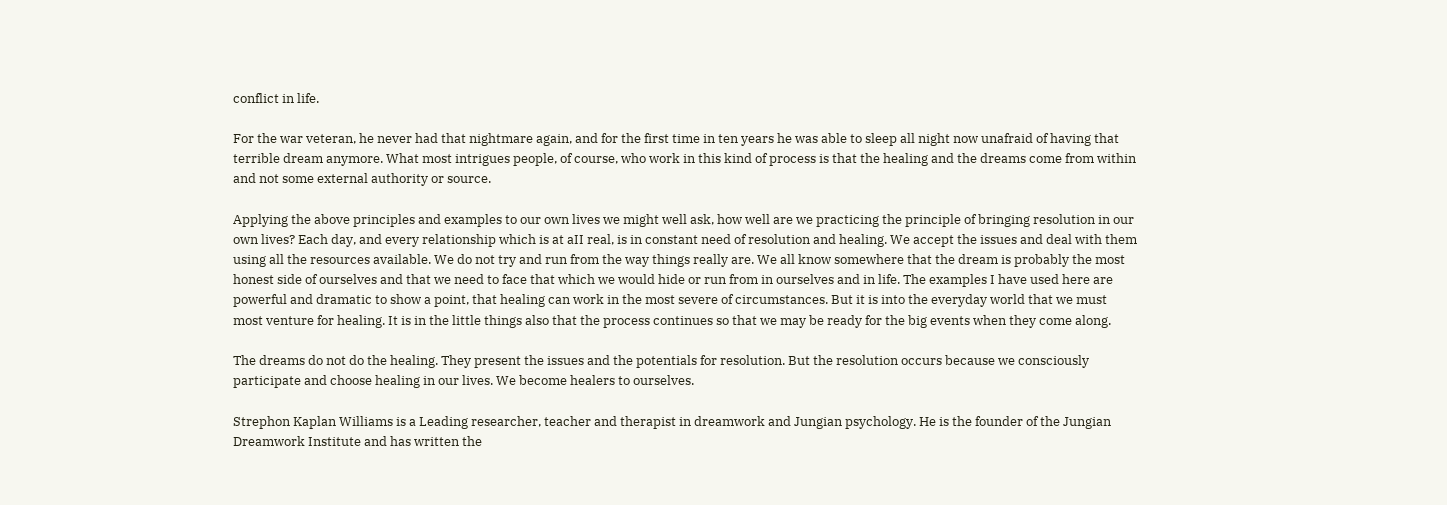conflict in life.

For the war veteran, he never had that nightmare again, and for the first time in ten years he was able to sleep all night now unafraid of having that terrible dream anymore. What most intrigues people, of course, who work in this kind of process is that the healing and the dreams come from within and not some external authority or source.

Applying the above principles and examples to our own lives we might well ask, how well are we practicing the principle of bringing resolution in our own lives? Each day, and every relationship which is at aII real, is in constant need of resolution and healing. We accept the issues and deal with them using all the resources available. We do not try and run from the way things really are. We all know somewhere that the dream is probably the most honest side of ourselves and that we need to face that which we would hide or run from in ourselves and in life. The examples I have used here are powerful and dramatic to show a point, that healing can work in the most severe of circumstances. But it is into the everyday world that we must most venture for healing. It is in the little things also that the process continues so that we may be ready for the big events when they come along.

The dreams do not do the healing. They present the issues and the potentials for resolution. But the resolution occurs because we consciously participate and choose healing in our lives. We become healers to ourselves.

Strephon Kaplan Williams is a Leading researcher, teacher and therapist in dreamwork and Jungian psychology. He is the founder of the Jungian Dreamwork Institute and has written the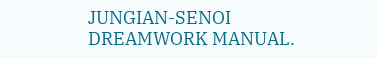JUNGIAN-SENOI DREAMWORK MANUAL.